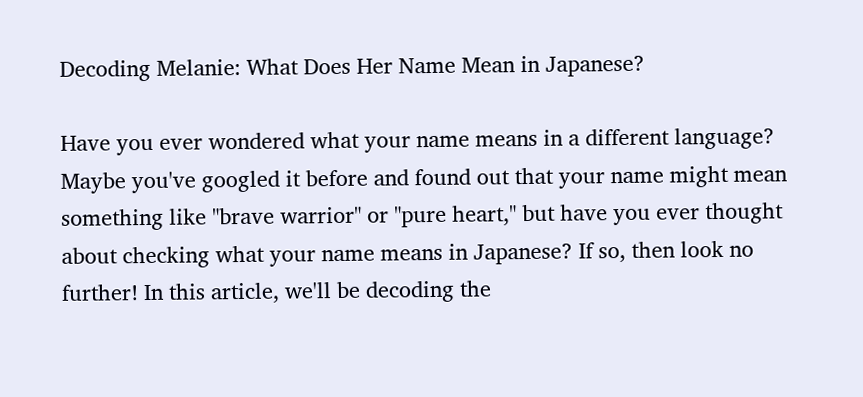Decoding Melanie: What Does Her Name Mean in Japanese?

Have you ever wondered what your name means in a different language? Maybe you've googled it before and found out that your name might mean something like "brave warrior" or "pure heart," but have you ever thought about checking what your name means in Japanese? If so, then look no further! In this article, we'll be decoding the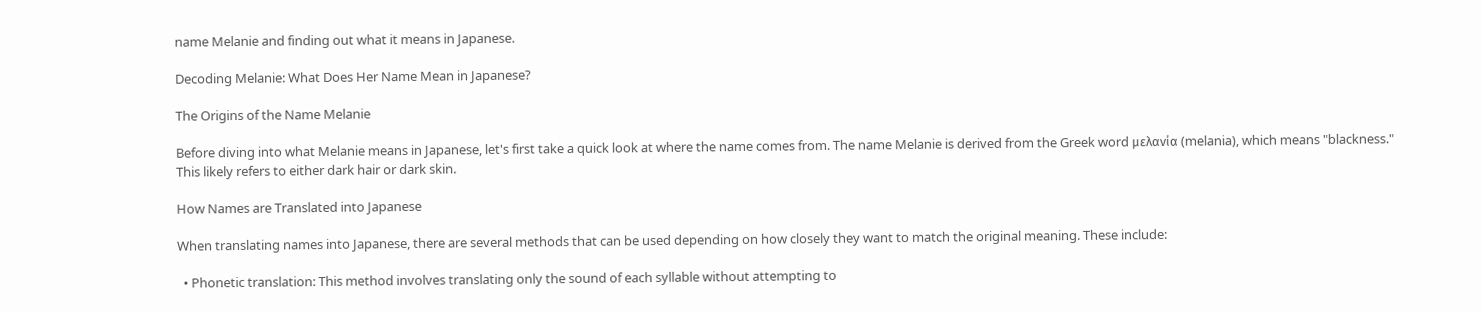name Melanie and finding out what it means in Japanese.

Decoding Melanie: What Does Her Name Mean in Japanese?

The Origins of the Name Melanie

Before diving into what Melanie means in Japanese, let's first take a quick look at where the name comes from. The name Melanie is derived from the Greek word μελανία (melania), which means "blackness." This likely refers to either dark hair or dark skin.

How Names are Translated into Japanese

When translating names into Japanese, there are several methods that can be used depending on how closely they want to match the original meaning. These include:

  • Phonetic translation: This method involves translating only the sound of each syllable without attempting to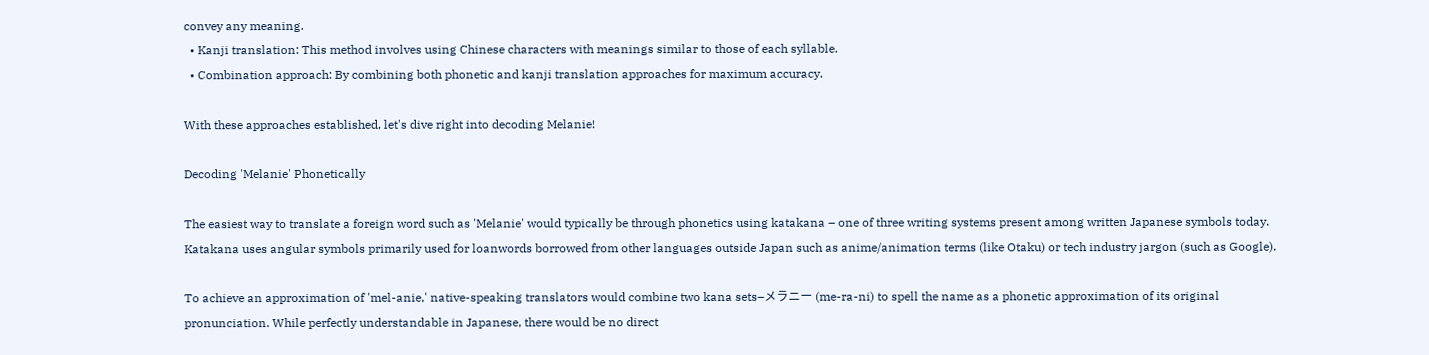convey any meaning.
  • Kanji translation: This method involves using Chinese characters with meanings similar to those of each syllable.
  • Combination approach: By combining both phonetic and kanji translation approaches for maximum accuracy.

With these approaches established, let's dive right into decoding Melanie!

Decoding 'Melanie' Phonetically

The easiest way to translate a foreign word such as 'Melanie' would typically be through phonetics using katakana – one of three writing systems present among written Japanese symbols today. Katakana uses angular symbols primarily used for loanwords borrowed from other languages outside Japan such as anime/animation terms (like Otaku) or tech industry jargon (such as Google).

To achieve an approximation of 'mel-anie,' native-speaking translators would combine two kana sets–メラニー (me-ra-ni) to spell the name as a phonetic approximation of its original pronunciation. While perfectly understandable in Japanese, there would be no direct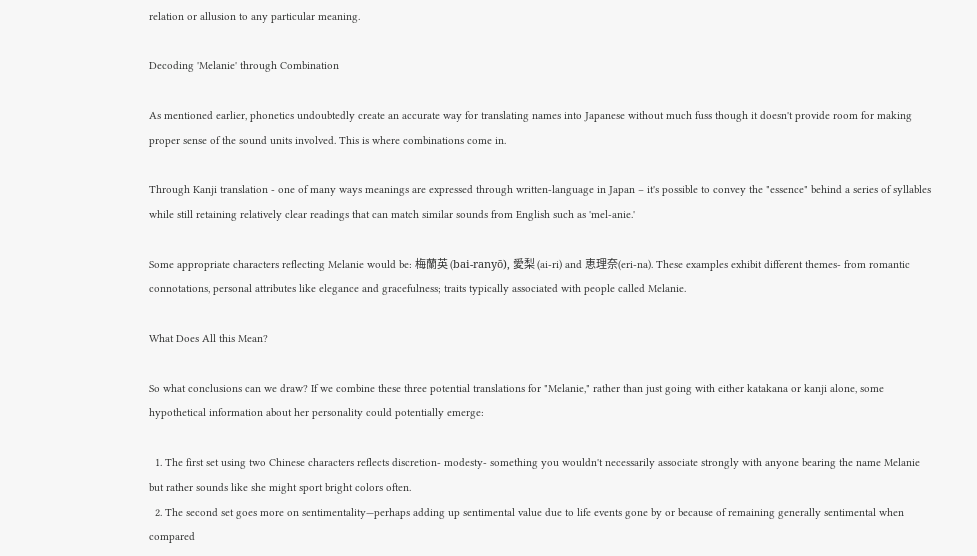relation or allusion to any particular meaning.

Decoding 'Melanie' through Combination

As mentioned earlier, phonetics undoubtedly create an accurate way for translating names into Japanese without much fuss though it doesn't provide room for making proper sense of the sound units involved. This is where combinations come in.

Through Kanji translation - one of many ways meanings are expressed through written-language in Japan – it's possible to convey the "essence" behind a series of syllables while still retaining relatively clear readings that can match similar sounds from English such as 'mel-anie.'

Some appropriate characters reflecting Melanie would be: 梅蘭英 (bai-ranyō), 愛梨 (ai-ri) and 恵理奈(eri-na). These examples exhibit different themes- from romantic connotations, personal attributes like elegance and gracefulness; traits typically associated with people called Melanie.

What Does All this Mean?

So what conclusions can we draw? If we combine these three potential translations for "Melanie," rather than just going with either katakana or kanji alone, some hypothetical information about her personality could potentially emerge:

  1. The first set using two Chinese characters reflects discretion- modesty- something you wouldn't necessarily associate strongly with anyone bearing the name Melanie but rather sounds like she might sport bright colors often.
  2. The second set goes more on sentimentality—perhaps adding up sentimental value due to life events gone by or because of remaining generally sentimental when compared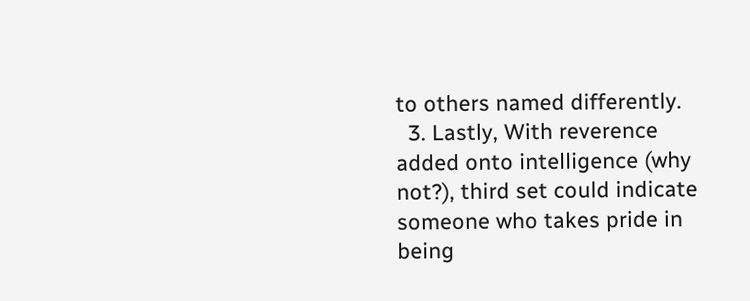to others named differently.
  3. Lastly, With reverence added onto intelligence (why not?), third set could indicate someone who takes pride in being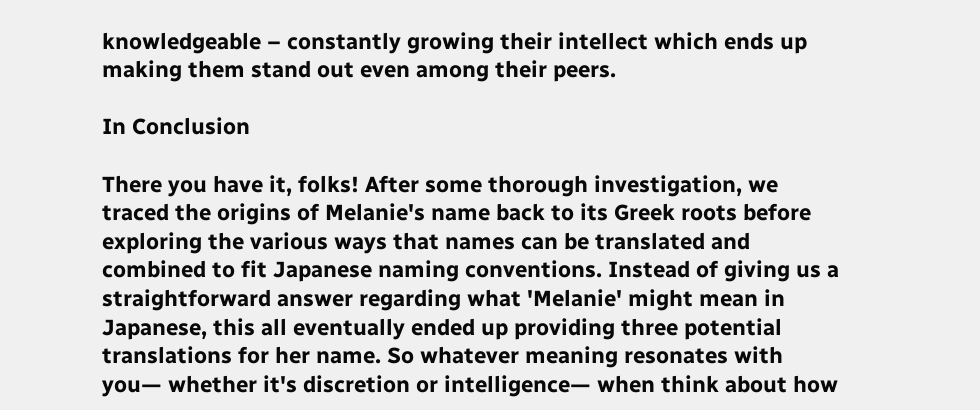knowledgeable – constantly growing their intellect which ends up making them stand out even among their peers.

In Conclusion

There you have it, folks! After some thorough investigation, we traced the origins of Melanie's name back to its Greek roots before exploring the various ways that names can be translated and combined to fit Japanese naming conventions. Instead of giving us a straightforward answer regarding what 'Melanie' might mean in Japanese, this all eventually ended up providing three potential translations for her name. So whatever meaning resonates with you— whether it's discretion or intelligence— when think about how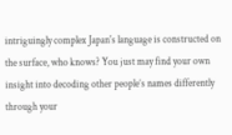intriguingly complex Japan's language is constructed on the surface, who knows? You just may find your own insight into decoding other people’s names differently through your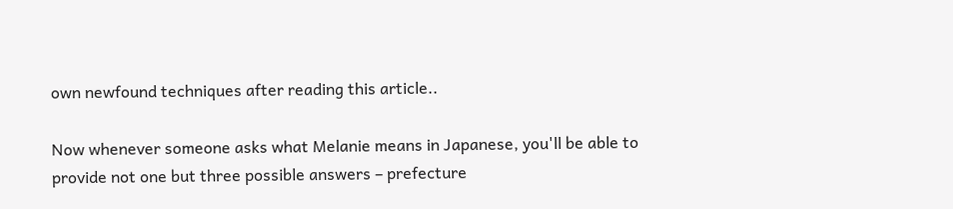own newfound techniques after reading this article..

Now whenever someone asks what Melanie means in Japanese, you'll be able to provide not one but three possible answers – prefecture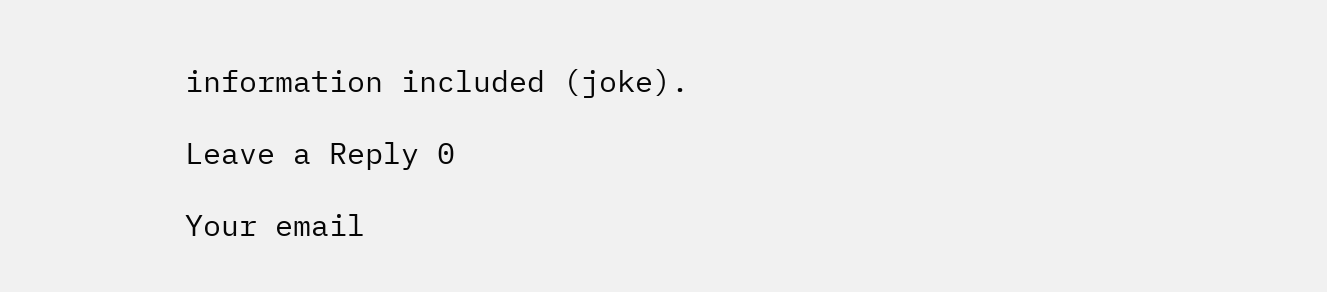information included (joke).

Leave a Reply 0

Your email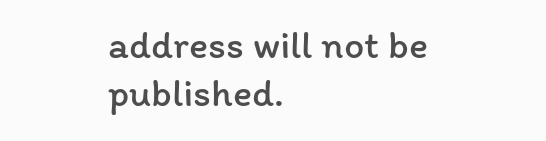address will not be published.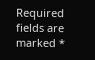Required fields are marked *